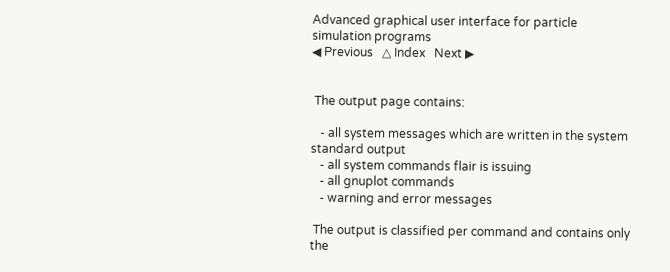Advanced graphical user interface for particle simulation programs
◀ Previous   △ Index   Next ▶


 The output page contains:

   - all system messages which are written in the system standard output
   - all system commands flair is issuing
   - all gnuplot commands
   - warning and error messages

 The output is classified per command and contains only the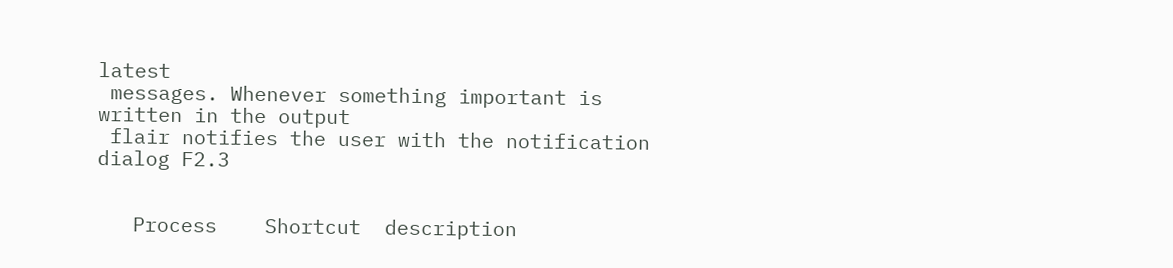latest
 messages. Whenever something important is written in the output
 flair notifies the user with the notification dialog F2.3


   Process    Shortcut  description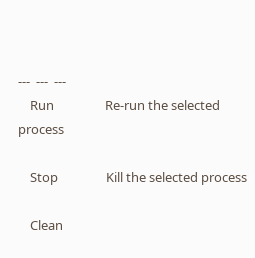---  ---  ---
    Run                 Re-run the selected process

    Stop                Kill the selected process

    Clean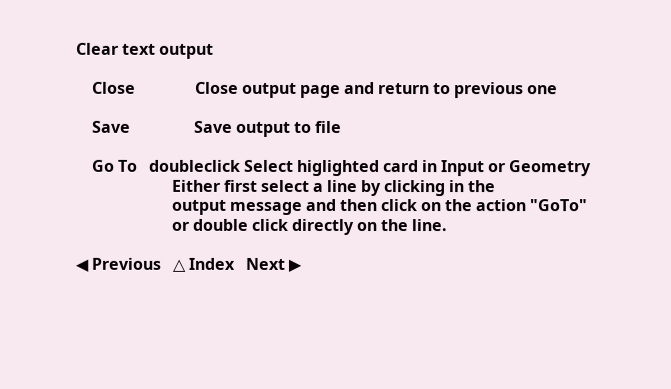Clear text output

    Close               Close output page and return to previous one

    Save                Save output to file

    Go To   doubleclick Select higlighted card in Input or Geometry
                        Either first select a line by clicking in the
                        output message and then click on the action "GoTo"
                        or double click directly on the line.

◀ Previous   △ Index   Next ▶